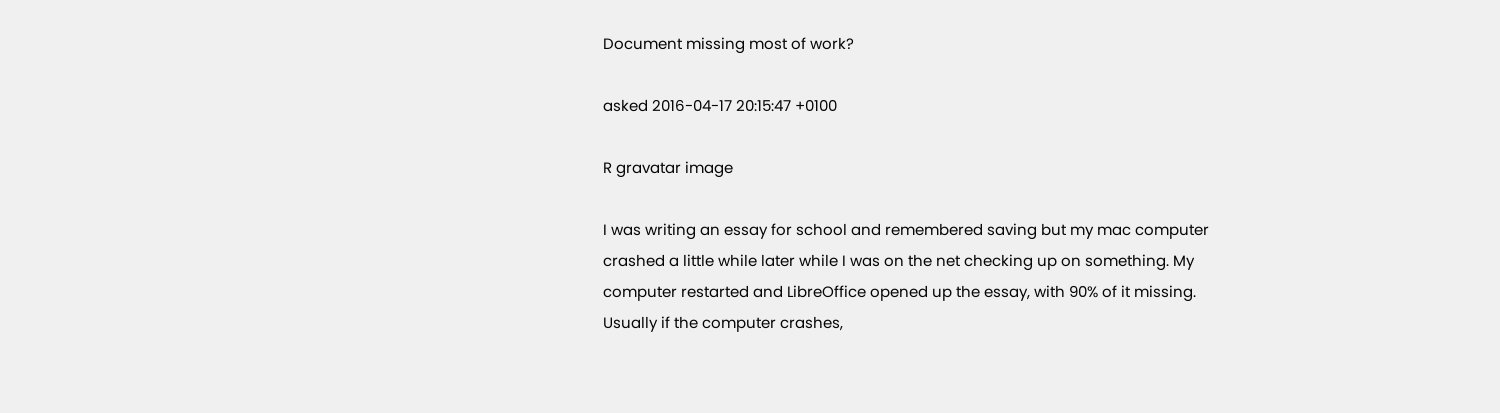Document missing most of work?

asked 2016-04-17 20:15:47 +0100

R gravatar image

I was writing an essay for school and remembered saving but my mac computer crashed a little while later while I was on the net checking up on something. My computer restarted and LibreOffice opened up the essay, with 90% of it missing. Usually if the computer crashes,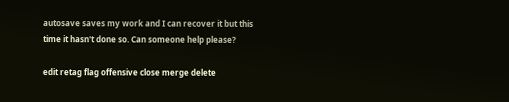autosave saves my work and I can recover it but this time it hasn't done so. Can someone help please?

edit retag flag offensive close merge delete